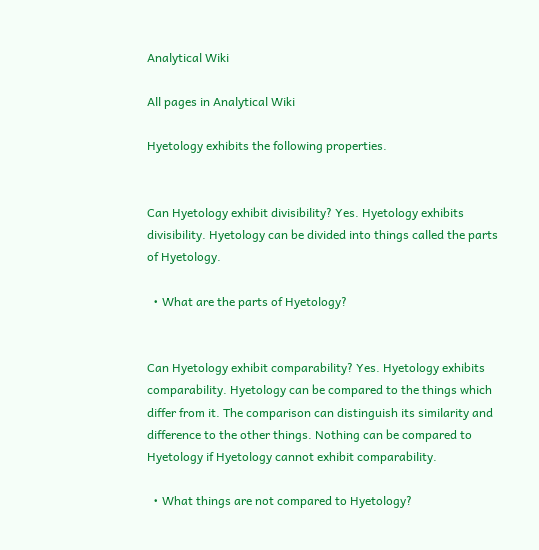Analytical Wiki

All pages in Analytical Wiki

Hyetology exhibits the following properties.


Can Hyetology exhibit divisibility? Yes. Hyetology exhibits divisibility. Hyetology can be divided into things called the parts of Hyetology.

  • What are the parts of Hyetology?


Can Hyetology exhibit comparability? Yes. Hyetology exhibits comparability. Hyetology can be compared to the things which differ from it. The comparison can distinguish its similarity and difference to the other things. Nothing can be compared to Hyetology if Hyetology cannot exhibit comparability.

  • What things are not compared to Hyetology?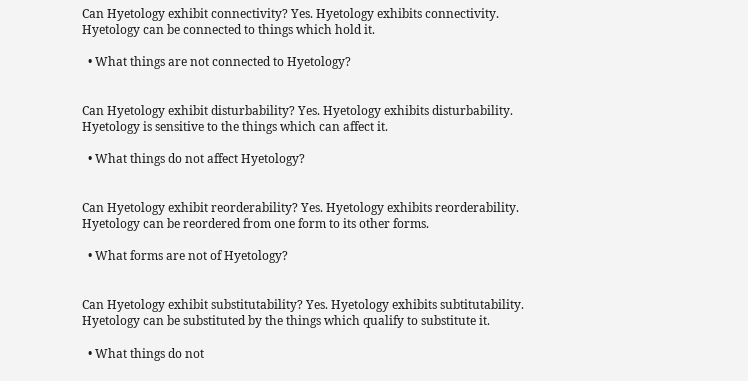Can Hyetology exhibit connectivity? Yes. Hyetology exhibits connectivity. Hyetology can be connected to things which hold it.

  • What things are not connected to Hyetology?


Can Hyetology exhibit disturbability? Yes. Hyetology exhibits disturbability. Hyetology is sensitive to the things which can affect it.

  • What things do not affect Hyetology?


Can Hyetology exhibit reorderability? Yes. Hyetology exhibits reorderability. Hyetology can be reordered from one form to its other forms.

  • What forms are not of Hyetology?


Can Hyetology exhibit substitutability? Yes. Hyetology exhibits subtitutability. Hyetology can be substituted by the things which qualify to substitute it.

  • What things do not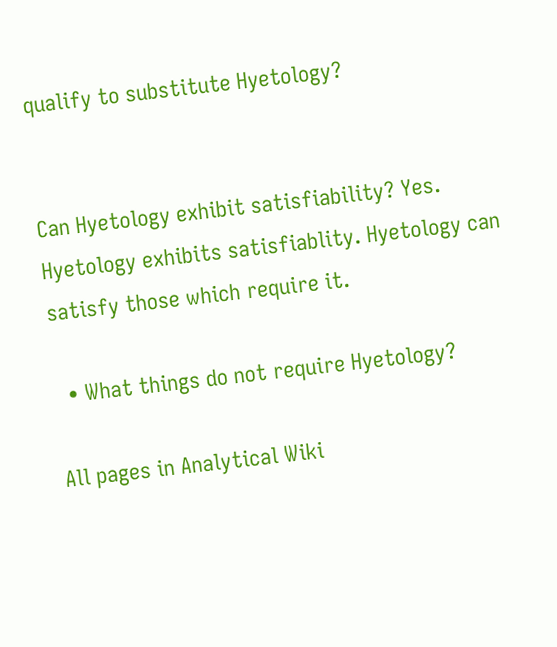qualify to substitute Hyetology?


Can Hyetology exhibit satisfiability? Yes. Hyetology exhibits satisfiablity. Hyetology can satisfy those which require it.

  • What things do not require Hyetology?

All pages in Analytical Wiki